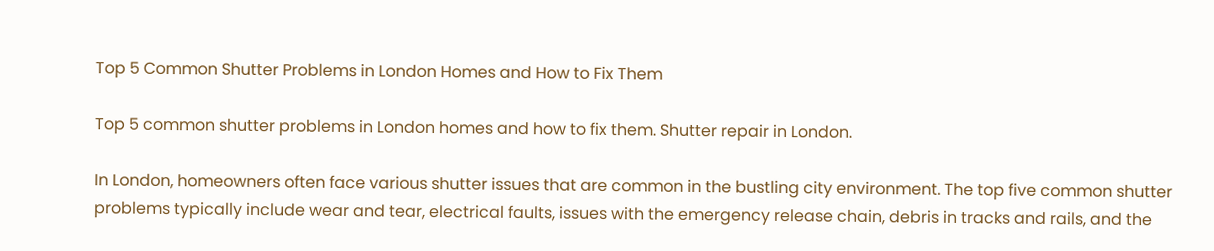Top 5 Common Shutter Problems in London Homes and How to Fix Them

Top 5 common shutter problems in London homes and how to fix them. Shutter repair in London.

In London, homeowners often face various shutter issues that are common in the bustling city environment. The top five common shutter problems typically include wear and tear, electrical faults, issues with the emergency release chain, debris in tracks and rails, and the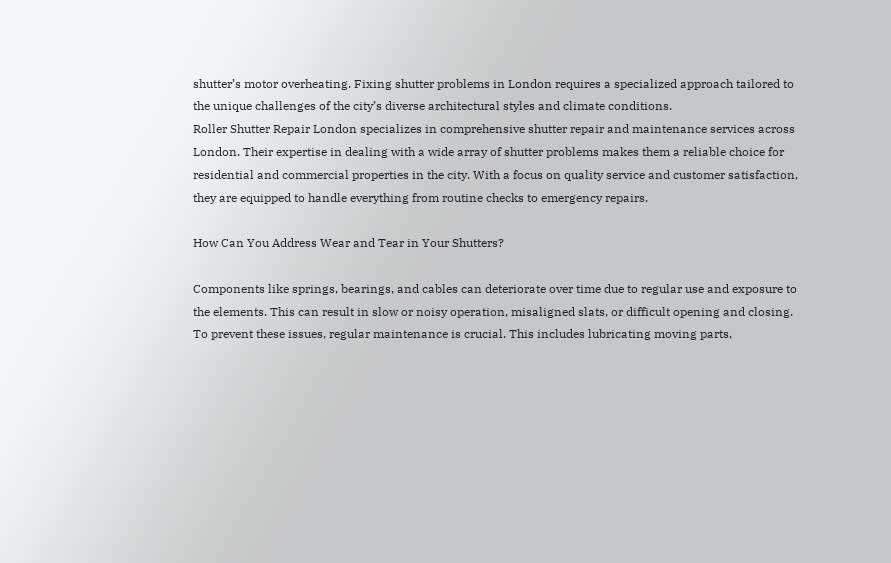shutter’s motor overheating. Fixing shutter problems in London requires a specialized approach tailored to the unique challenges of the city’s diverse architectural styles and climate conditions.
Roller Shutter Repair London specializes in comprehensive shutter repair and maintenance services across London. Their expertise in dealing with a wide array of shutter problems makes them a reliable choice for residential and commercial properties in the city. With a focus on quality service and customer satisfaction, they are equipped to handle everything from routine checks to emergency repairs.

How Can You Address Wear and Tear in Your Shutters?

Components like springs, bearings, and cables can deteriorate over time due to regular use and exposure to the elements. This can result in slow or noisy operation, misaligned slats, or difficult opening and closing. To prevent these issues, regular maintenance is crucial. This includes lubricating moving parts,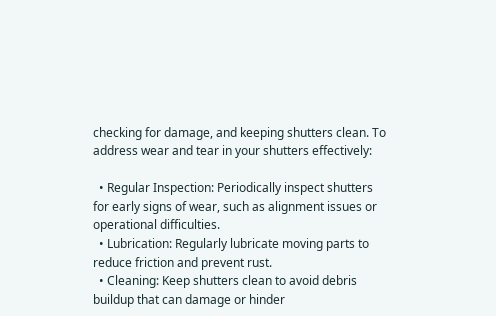checking for damage, and keeping shutters clean. To address wear and tear in your shutters effectively:

  • Regular Inspection: Periodically inspect shutters for early signs of wear, such as alignment issues or operational difficulties.
  • Lubrication: Regularly lubricate moving parts to reduce friction and prevent rust.
  • Cleaning: Keep shutters clean to avoid debris buildup that can damage or hinder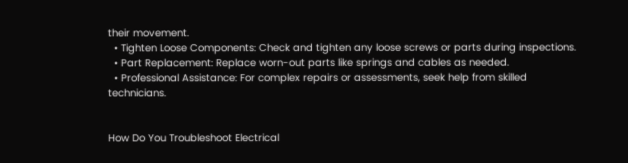their movement.
  • Tighten Loose Components: Check and tighten any loose screws or parts during inspections.
  • Part Replacement: Replace worn-out parts like springs and cables as needed.
  • Professional Assistance: For complex repairs or assessments, seek help from skilled technicians.


How Do You Troubleshoot Electrical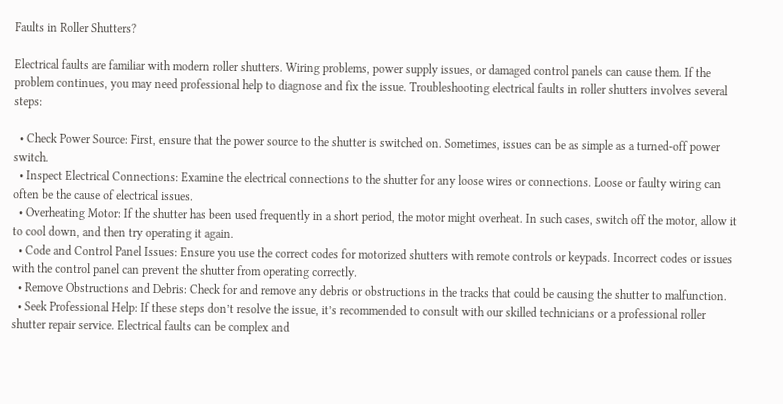Faults in Roller Shutters?

Electrical faults are familiar with modern roller shutters. Wiring problems, power supply issues, or damaged control panels can cause them. If the problem continues, you may need professional help to diagnose and fix the issue. Troubleshooting electrical faults in roller shutters involves several steps:

  • Check Power Source: First, ensure that the power source to the shutter is switched on. Sometimes, issues can be as simple as a turned-off power switch.
  • Inspect Electrical Connections: Examine the electrical connections to the shutter for any loose wires or connections. Loose or faulty wiring can often be the cause of electrical issues.
  • Overheating Motor: If the shutter has been used frequently in a short period, the motor might overheat. In such cases, switch off the motor, allow it to cool down, and then try operating it again.
  • Code and Control Panel Issues: Ensure you use the correct codes for motorized shutters with remote controls or keypads. Incorrect codes or issues with the control panel can prevent the shutter from operating correctly.
  • Remove Obstructions and Debris: Check for and remove any debris or obstructions in the tracks that could be causing the shutter to malfunction.
  • Seek Professional Help: If these steps don’t resolve the issue, it’s recommended to consult with our skilled technicians or a professional roller shutter repair service. Electrical faults can be complex and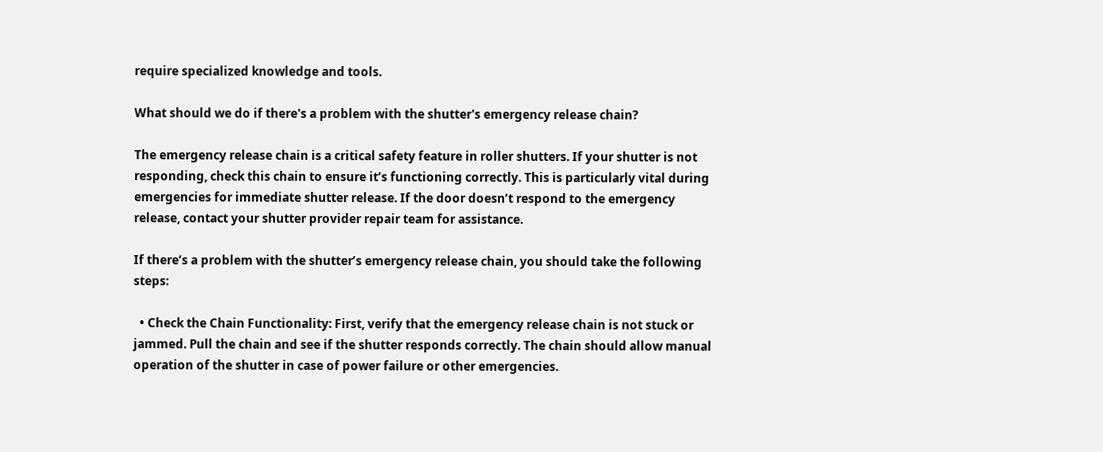require specialized knowledge and tools.

What should we do if there's a problem with the shutter's emergency release chain?

The emergency release chain is a critical safety feature in roller shutters. If your shutter is not responding, check this chain to ensure it’s functioning correctly. This is particularly vital during emergencies for immediate shutter release. If the door doesn’t respond to the emergency release, contact your shutter provider repair team for assistance.

If there’s a problem with the shutter’s emergency release chain, you should take the following steps:

  • Check the Chain Functionality: First, verify that the emergency release chain is not stuck or jammed. Pull the chain and see if the shutter responds correctly. The chain should allow manual operation of the shutter in case of power failure or other emergencies.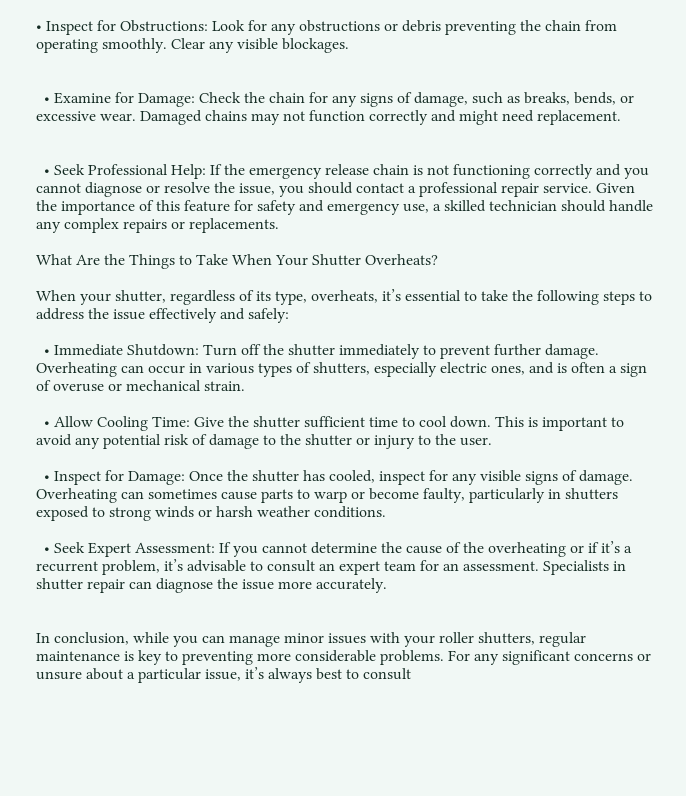• Inspect for Obstructions: Look for any obstructions or debris preventing the chain from operating smoothly. Clear any visible blockages.


  • Examine for Damage: Check the chain for any signs of damage, such as breaks, bends, or excessive wear. Damaged chains may not function correctly and might need replacement.


  • Seek Professional Help: If the emergency release chain is not functioning correctly and you cannot diagnose or resolve the issue, you should contact a professional repair service. Given the importance of this feature for safety and emergency use, a skilled technician should handle any complex repairs or replacements.

What Are the Things to Take When Your Shutter Overheats?

When your shutter, regardless of its type, overheats, it’s essential to take the following steps to address the issue effectively and safely:

  • Immediate Shutdown: Turn off the shutter immediately to prevent further damage. Overheating can occur in various types of shutters, especially electric ones, and is often a sign of overuse or mechanical strain.

  • Allow Cooling Time: Give the shutter sufficient time to cool down. This is important to avoid any potential risk of damage to the shutter or injury to the user.

  • Inspect for Damage: Once the shutter has cooled, inspect for any visible signs of damage. Overheating can sometimes cause parts to warp or become faulty, particularly in shutters exposed to strong winds or harsh weather conditions.

  • Seek Expert Assessment: If you cannot determine the cause of the overheating or if it’s a recurrent problem, it’s advisable to consult an expert team for an assessment. Specialists in shutter repair can diagnose the issue more accurately.


In conclusion, while you can manage minor issues with your roller shutters, regular maintenance is key to preventing more considerable problems. For any significant concerns or unsure about a particular issue, it’s always best to consult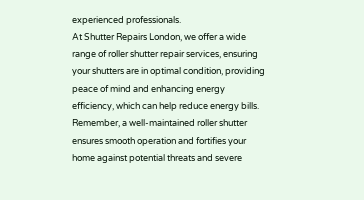experienced professionals.
At Shutter Repairs London, we offer a wide range of roller shutter repair services, ensuring your shutters are in optimal condition, providing peace of mind and enhancing energy efficiency, which can help reduce energy bills. Remember, a well-maintained roller shutter ensures smooth operation and fortifies your home against potential threats and severe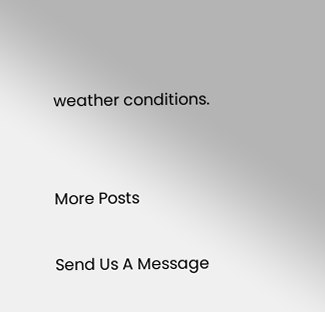weather conditions.


More Posts

Send Us A Message